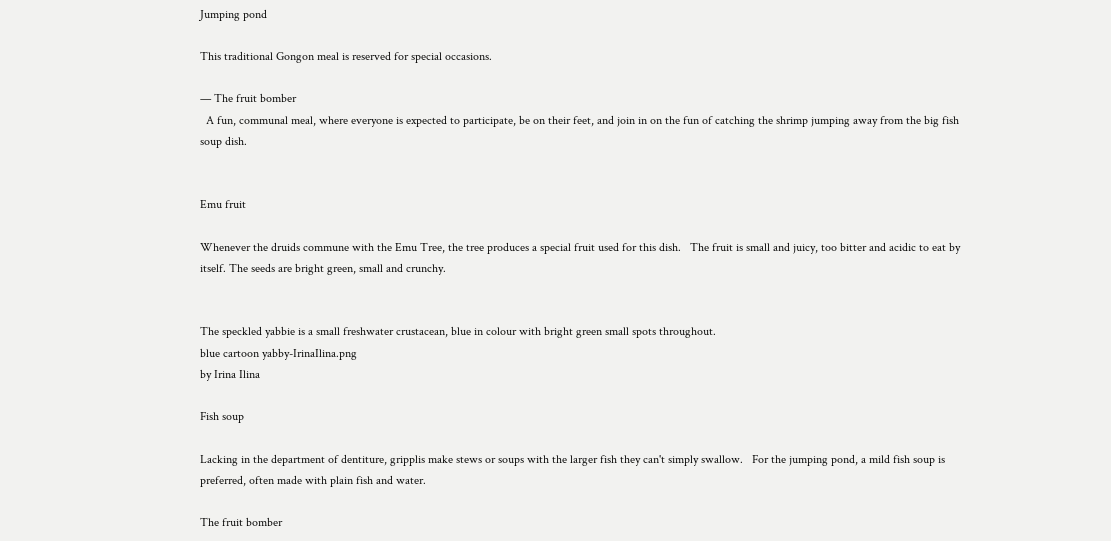Jumping pond

This traditional Gongon meal is reserved for special occasions.

— The fruit bomber
  A fun, communal meal, where everyone is expected to participate, be on their feet, and join in on the fun of catching the shrimp jumping away from the big fish soup dish.


Emu fruit

Whenever the druids commune with the Emu Tree, the tree produces a special fruit used for this dish.   The fruit is small and juicy, too bitter and acidic to eat by itself. The seeds are bright green, small and crunchy.


The speckled yabbie is a small freshwater crustacean, blue in colour with bright green small spots throughout.
blue cartoon yabby-IrinaIlina.png
by Irina Ilina

Fish soup

Lacking in the department of dentiture, gripplis make stews or soups with the larger fish they can't simply swallow.   For the jumping pond, a mild fish soup is preferred, often made with plain fish and water.

The fruit bomber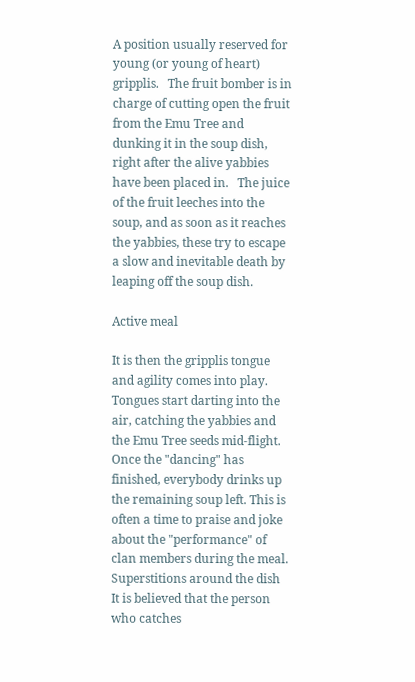A position usually reserved for young (or young of heart) gripplis.   The fruit bomber is in charge of cutting open the fruit from the Emu Tree and dunking it in the soup dish, right after the alive yabbies have been placed in.   The juice of the fruit leeches into the soup, and as soon as it reaches the yabbies, these try to escape a slow and inevitable death by leaping off the soup dish.

Active meal

It is then the gripplis tongue and agility comes into play. Tongues start darting into the air, catching the yabbies and the Emu Tree seeds mid-flight.   Once the "dancing" has finished, everybody drinks up the remaining soup left. This is often a time to praise and joke about the "performance" of clan members during the meal.
Superstitions around the dish
It is believed that the person who catches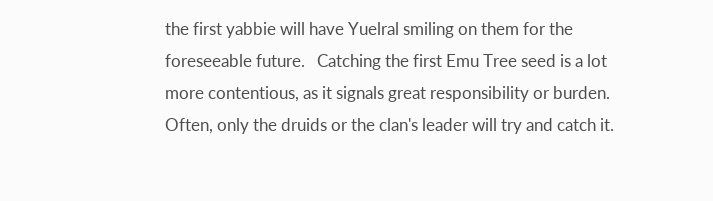the first yabbie will have Yuelral smiling on them for the foreseeable future.   Catching the first Emu Tree seed is a lot more contentious, as it signals great responsibility or burden. Often, only the druids or the clan's leader will try and catch it.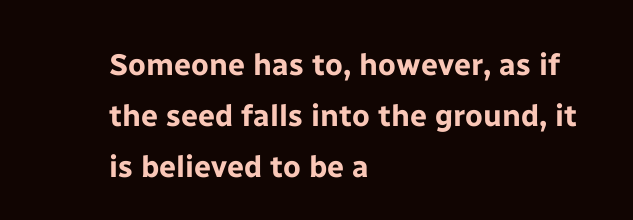Someone has to, however, as if the seed falls into the ground, it is believed to be a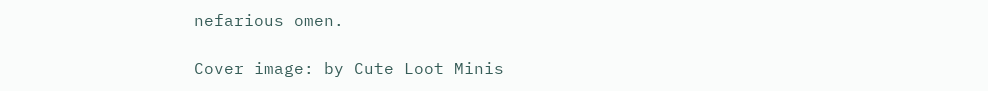nefarious omen.

Cover image: by Cute Loot Minis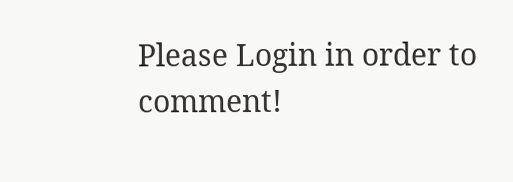Please Login in order to comment!